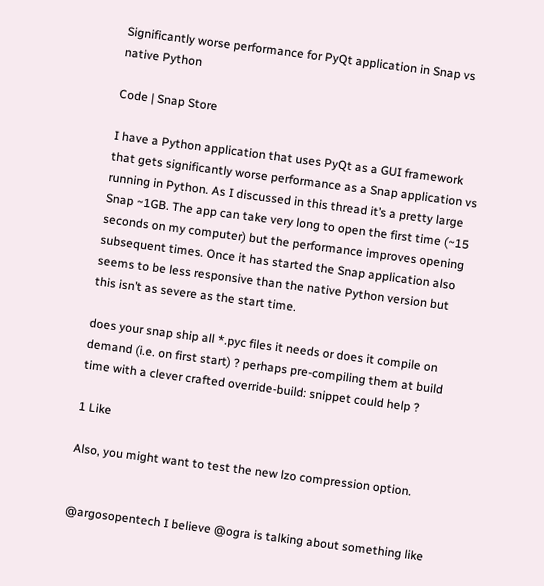Significantly worse performance for PyQt application in Snap vs native Python

Code | Snap Store

I have a Python application that uses PyQt as a GUI framework that gets significantly worse performance as a Snap application vs running in Python. As I discussed in this thread it’s a pretty large Snap ~1GB. The app can take very long to open the first time (~15 seconds on my computer) but the performance improves opening subsequent times. Once it has started the Snap application also seems to be less responsive than the native Python version but this isn’t as severe as the start time.

does your snap ship all *.pyc files it needs or does it compile on demand (i.e. on first start) ? perhaps pre-compiling them at build time with a clever crafted override-build: snippet could help ?

1 Like

Also, you might want to test the new lzo compression option.


@argosopentech I believe @ogra is talking about something like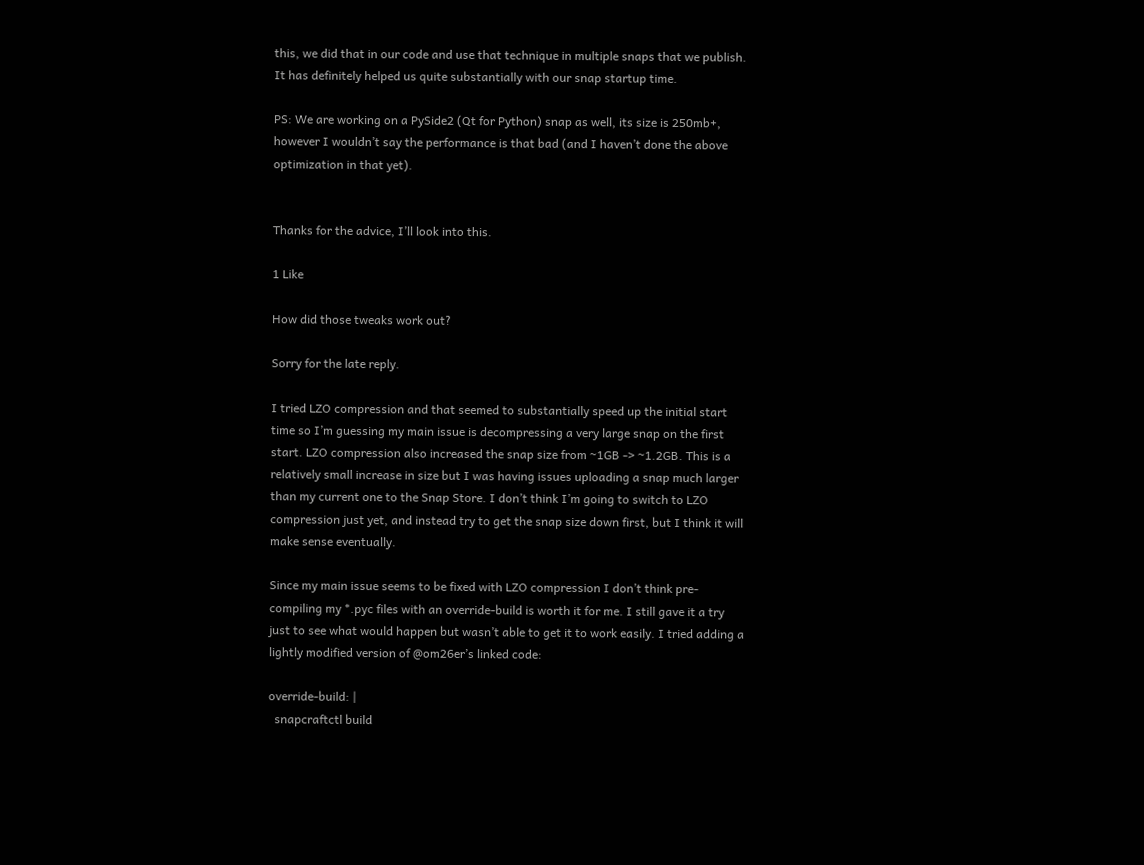this, we did that in our code and use that technique in multiple snaps that we publish. It has definitely helped us quite substantially with our snap startup time.

PS: We are working on a PySide2 (Qt for Python) snap as well, its size is 250mb+, however I wouldn’t say the performance is that bad (and I haven’t done the above optimization in that yet).


Thanks for the advice, I’ll look into this.

1 Like

How did those tweaks work out?

Sorry for the late reply.

I tried LZO compression and that seemed to substantially speed up the initial start time so I’m guessing my main issue is decompressing a very large snap on the first start. LZO compression also increased the snap size from ~1GB -> ~1.2GB. This is a relatively small increase in size but I was having issues uploading a snap much larger than my current one to the Snap Store. I don’t think I’m going to switch to LZO compression just yet, and instead try to get the snap size down first, but I think it will make sense eventually.

Since my main issue seems to be fixed with LZO compression I don’t think pre-compiling my *.pyc files with an override-build is worth it for me. I still gave it a try just to see what would happen but wasn’t able to get it to work easily. I tried adding a lightly modified version of @om26er’s linked code:

override-build: |
  snapcraftctl build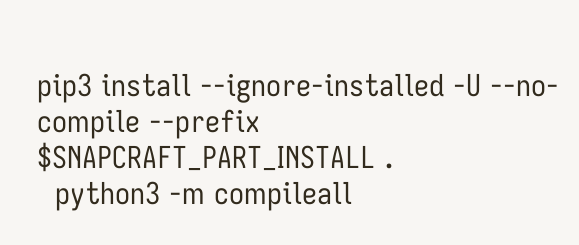pip3 install --ignore-installed -U --no-compile --prefix $SNAPCRAFT_PART_INSTALL .
  python3 -m compileall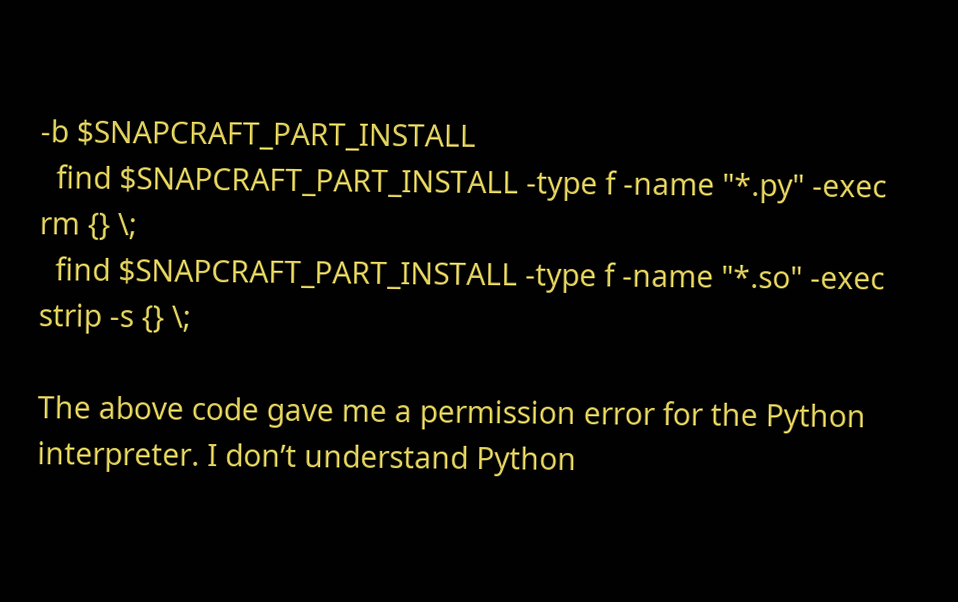-b $SNAPCRAFT_PART_INSTALL
  find $SNAPCRAFT_PART_INSTALL -type f -name "*.py" -exec rm {} \;
  find $SNAPCRAFT_PART_INSTALL -type f -name "*.so" -exec strip -s {} \;

The above code gave me a permission error for the Python interpreter. I don’t understand Python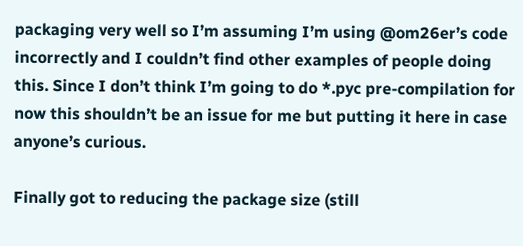packaging very well so I’m assuming I’m using @om26er’s code incorrectly and I couldn’t find other examples of people doing this. Since I don’t think I’m going to do *.pyc pre-compilation for now this shouldn’t be an issue for me but putting it here in case anyone’s curious.

Finally got to reducing the package size (still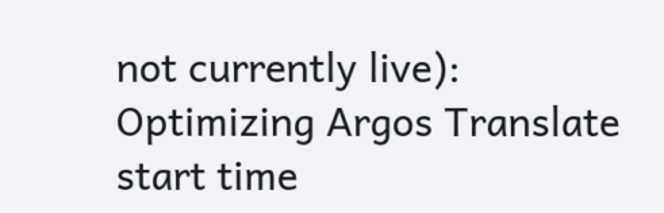not currently live): Optimizing Argos Translate start time